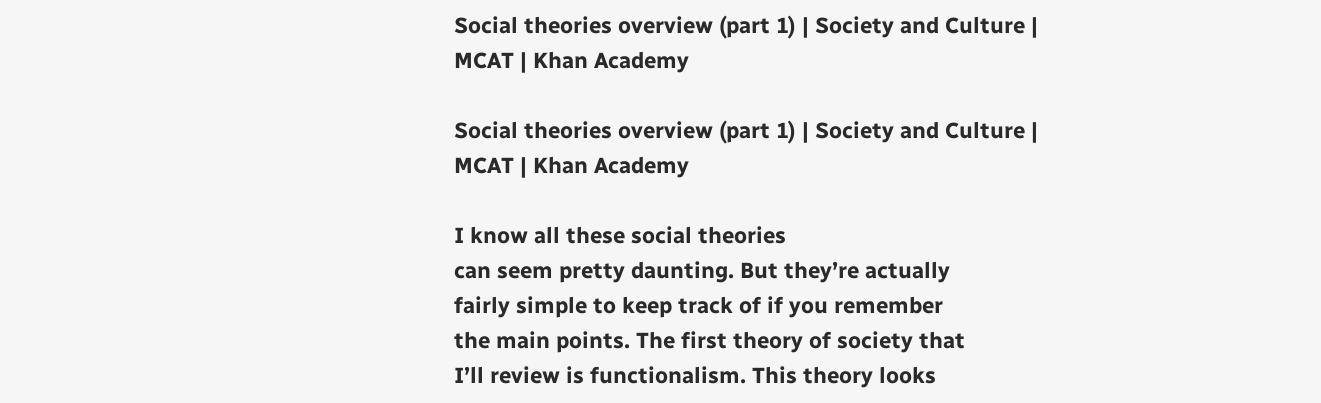Social theories overview (part 1) | Society and Culture | MCAT | Khan Academy

Social theories overview (part 1) | Society and Culture | MCAT | Khan Academy

I know all these social theories
can seem pretty daunting. But they’re actually
fairly simple to keep track of if you remember
the main points. The first theory of society that
I’ll review is functionalism. This theory looks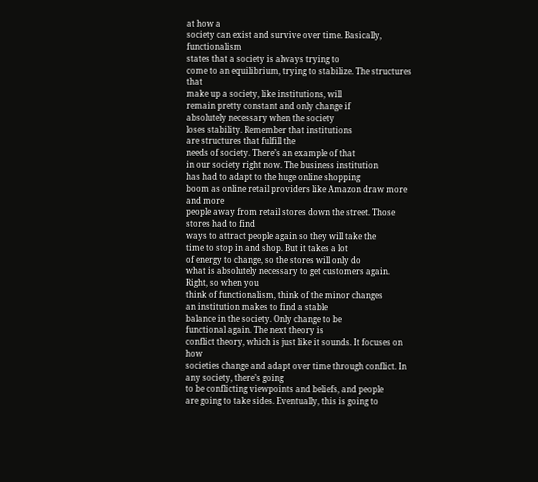at how a
society can exist and survive over time. Basically, functionalism
states that a society is always trying to
come to an equilibrium, trying to stabilize. The structures that
make up a society, like institutions, will
remain pretty constant and only change if
absolutely necessary when the society
loses stability. Remember that institutions
are structures that fulfill the
needs of society. There’s an example of that
in our society right now. The business institution
has had to adapt to the huge online shopping
boom as online retail providers like Amazon draw more and more
people away from retail stores down the street. Those stores had to find
ways to attract people again so they will take the
time to stop in and shop. But it takes a lot
of energy to change, so the stores will only do
what is absolutely necessary to get customers again. Right, so when you
think of functionalism, think of the minor changes
an institution makes to find a stable
balance in the society. Only change to be
functional again. The next theory is
conflict theory, which is just like it sounds. It focuses on how
societies change and adapt over time through conflict. In any society, there’s going
to be conflicting viewpoints and beliefs, and people
are going to take sides. Eventually, this is going to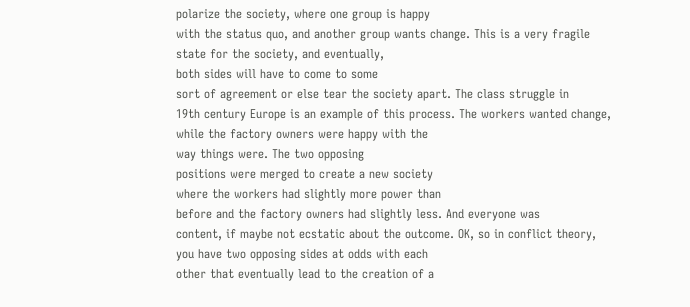polarize the society, where one group is happy
with the status quo, and another group wants change. This is a very fragile
state for the society, and eventually,
both sides will have to come to some
sort of agreement or else tear the society apart. The class struggle in
19th century Europe is an example of this process. The workers wanted change,
while the factory owners were happy with the
way things were. The two opposing
positions were merged to create a new society
where the workers had slightly more power than
before and the factory owners had slightly less. And everyone was
content, if maybe not ecstatic about the outcome. OK, so in conflict theory,
you have two opposing sides at odds with each
other that eventually lead to the creation of a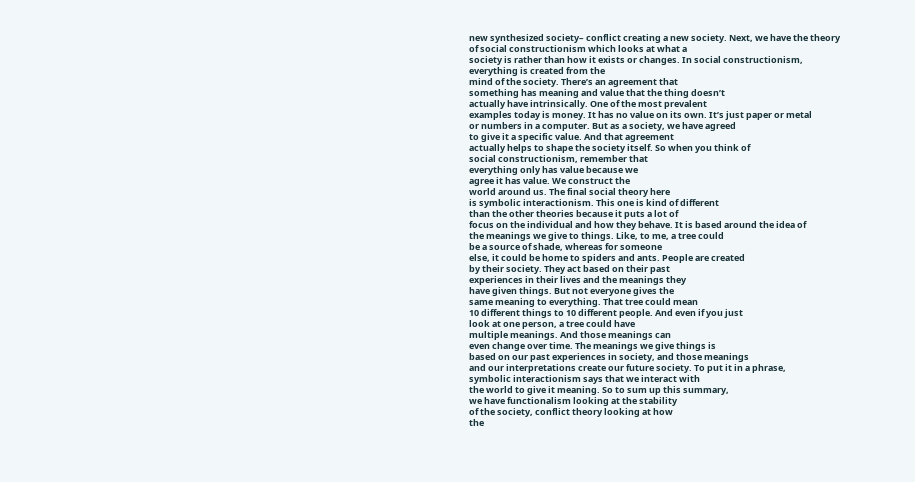new synthesized society– conflict creating a new society. Next, we have the theory
of social constructionism which looks at what a
society is rather than how it exists or changes. In social constructionism,
everything is created from the
mind of the society. There’s an agreement that
something has meaning and value that the thing doesn’t
actually have intrinsically. One of the most prevalent
examples today is money. It has no value on its own. It’s just paper or metal
or numbers in a computer. But as a society, we have agreed
to give it a specific value. And that agreement
actually helps to shape the society itself. So when you think of
social constructionism, remember that
everything only has value because we
agree it has value. We construct the
world around us. The final social theory here
is symbolic interactionism. This one is kind of different
than the other theories because it puts a lot of
focus on the individual and how they behave. It is based around the idea of
the meanings we give to things. Like, to me, a tree could
be a source of shade, whereas for someone
else, it could be home to spiders and ants. People are created
by their society. They act based on their past
experiences in their lives and the meanings they
have given things. But not everyone gives the
same meaning to everything. That tree could mean
10 different things to 10 different people. And even if you just
look at one person, a tree could have
multiple meanings. And those meanings can
even change over time. The meanings we give things is
based on our past experiences in society, and those meanings
and our interpretations create our future society. To put it in a phrase,
symbolic interactionism says that we interact with
the world to give it meaning. So to sum up this summary,
we have functionalism looking at the stability
of the society, conflict theory looking at how
the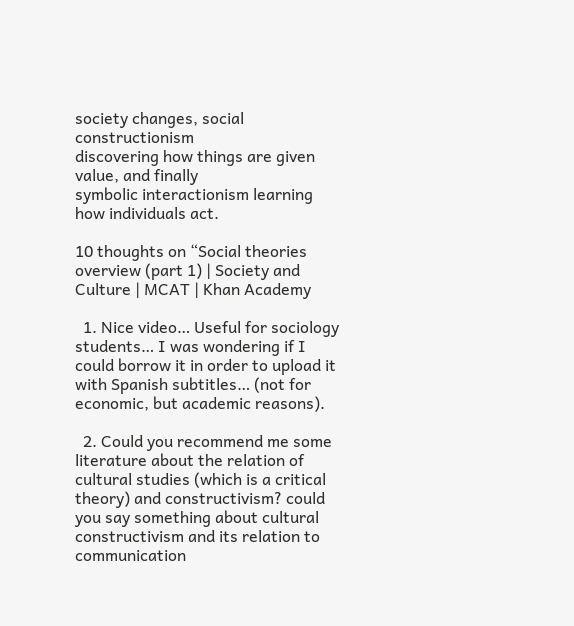society changes, social constructionism
discovering how things are given value, and finally
symbolic interactionism learning how individuals act.

10 thoughts on “Social theories overview (part 1) | Society and Culture | MCAT | Khan Academy

  1. Nice video… Useful for sociology students… I was wondering if I could borrow it in order to upload it with Spanish subtitles… (not for economic, but academic reasons).

  2. Could you recommend me some literature about the relation of cultural studies (which is a critical theory) and constructivism? could you say something about cultural constructivism and its relation to communication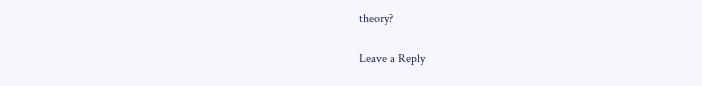theory?

Leave a Reply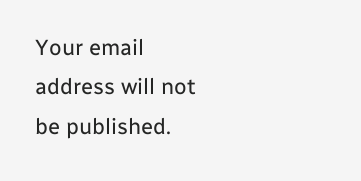Your email address will not be published.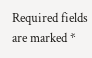Required fields are marked *